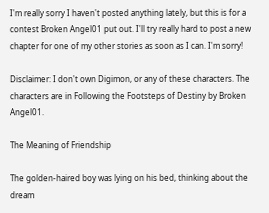I'm really sorry I haven't posted anything lately, but this is for a contest Broken Angel01 put out. I'll try really hard to post a new chapter for one of my other stories as soon as I can. I'm sorry!

Disclaimer: I don't own Digimon, or any of these characters. The characters are in Following the Footsteps of Destiny by Broken Angel01.

The Meaning of Friendship

The golden-haired boy was lying on his bed, thinking about the dream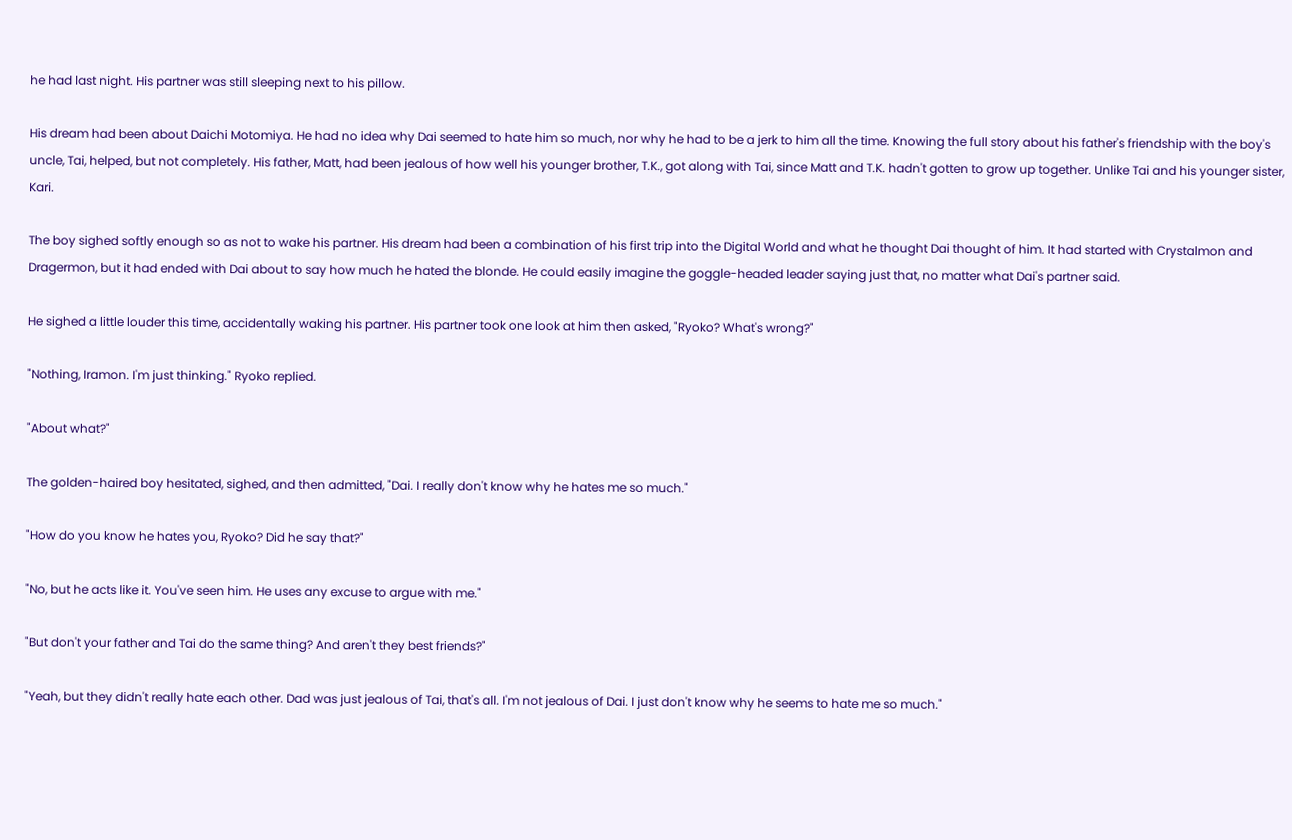he had last night. His partner was still sleeping next to his pillow.

His dream had been about Daichi Motomiya. He had no idea why Dai seemed to hate him so much, nor why he had to be a jerk to him all the time. Knowing the full story about his father's friendship with the boy's uncle, Tai, helped, but not completely. His father, Matt, had been jealous of how well his younger brother, T.K., got along with Tai, since Matt and T.K. hadn't gotten to grow up together. Unlike Tai and his younger sister, Kari.

The boy sighed softly enough so as not to wake his partner. His dream had been a combination of his first trip into the Digital World and what he thought Dai thought of him. It had started with Crystalmon and Dragermon, but it had ended with Dai about to say how much he hated the blonde. He could easily imagine the goggle-headed leader saying just that, no matter what Dai's partner said.

He sighed a little louder this time, accidentally waking his partner. His partner took one look at him then asked, "Ryoko? What's wrong?"

"Nothing, Iramon. I'm just thinking." Ryoko replied.

"About what?"

The golden-haired boy hesitated, sighed, and then admitted, "Dai. I really don't know why he hates me so much."

"How do you know he hates you, Ryoko? Did he say that?"

"No, but he acts like it. You've seen him. He uses any excuse to argue with me."

"But don't your father and Tai do the same thing? And aren't they best friends?"

"Yeah, but they didn't really hate each other. Dad was just jealous of Tai, that's all. I'm not jealous of Dai. I just don't know why he seems to hate me so much."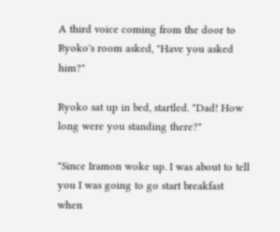A third voice coming from the door to Ryoko's room asked, "Have you asked him?"

Ryoko sat up in bed, startled. "Dad! How long were you standing there?"

"Since Iramon woke up. I was about to tell you I was going to go start breakfast when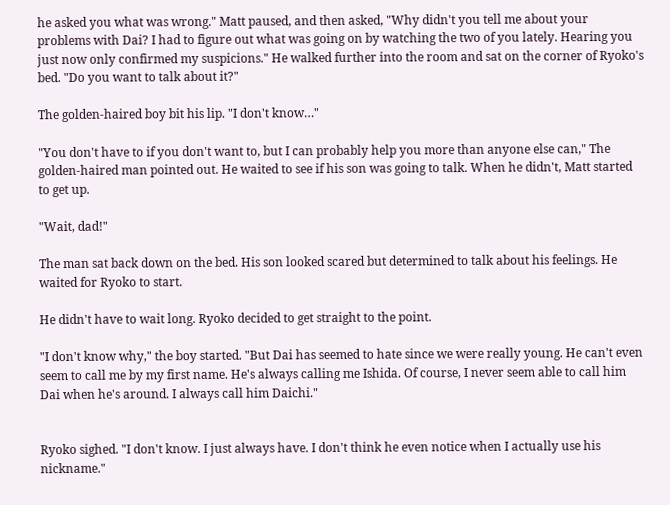he asked you what was wrong." Matt paused, and then asked, "Why didn't you tell me about your problems with Dai? I had to figure out what was going on by watching the two of you lately. Hearing you just now only confirmed my suspicions." He walked further into the room and sat on the corner of Ryoko's bed. "Do you want to talk about it?"

The golden-haired boy bit his lip. "I don't know…"

"You don't have to if you don't want to, but I can probably help you more than anyone else can," The golden-haired man pointed out. He waited to see if his son was going to talk. When he didn't, Matt started to get up.

"Wait, dad!"

The man sat back down on the bed. His son looked scared but determined to talk about his feelings. He waited for Ryoko to start.

He didn't have to wait long. Ryoko decided to get straight to the point.

"I don't know why," the boy started. "But Dai has seemed to hate since we were really young. He can't even seem to call me by my first name. He's always calling me Ishida. Of course, I never seem able to call him Dai when he's around. I always call him Daichi."


Ryoko sighed. "I don't know. I just always have. I don't think he even notice when I actually use his nickname."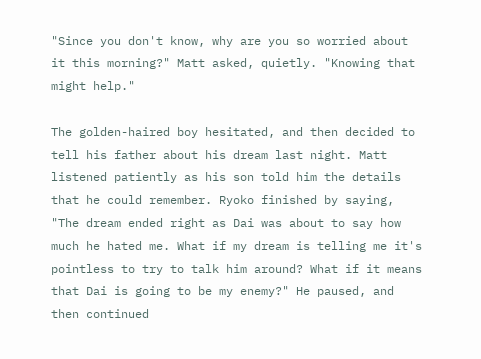"Since you don't know, why are you so worried about it this morning?" Matt asked, quietly. "Knowing that might help."

The golden-haired boy hesitated, and then decided to tell his father about his dream last night. Matt listened patiently as his son told him the details that he could remember. Ryoko finished by saying, "The dream ended right as Dai was about to say how much he hated me. What if my dream is telling me it's pointless to try to talk him around? What if it means that Dai is going to be my enemy?" He paused, and then continued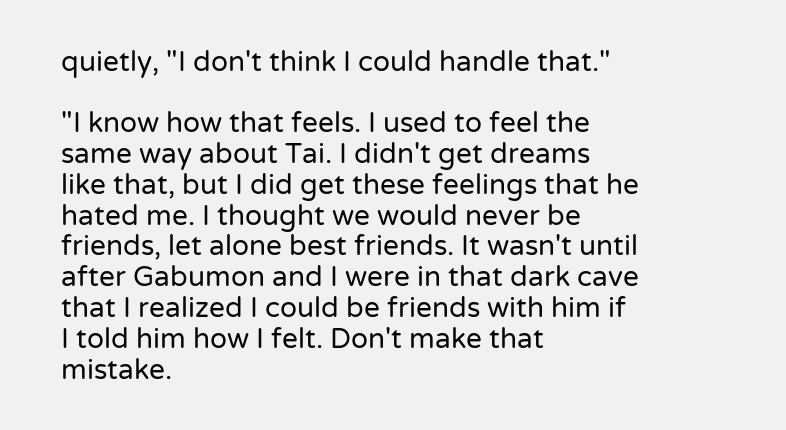quietly, "I don't think I could handle that."

"I know how that feels. I used to feel the same way about Tai. I didn't get dreams like that, but I did get these feelings that he hated me. I thought we would never be friends, let alone best friends. It wasn't until after Gabumon and I were in that dark cave that I realized I could be friends with him if I told him how I felt. Don't make that mistake.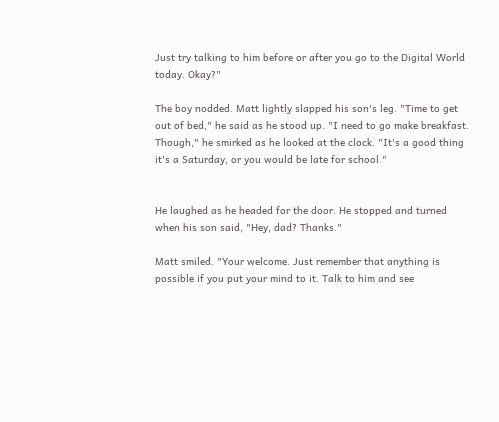Just try talking to him before or after you go to the Digital World today. Okay?"

The boy nodded. Matt lightly slapped his son's leg. "Time to get out of bed," he said as he stood up. "I need to go make breakfast. Though," he smirked as he looked at the clock. "It's a good thing it's a Saturday, or you would be late for school."


He laughed as he headed for the door. He stopped and turned when his son said, "Hey, dad? Thanks."

Matt smiled. "Your welcome. Just remember that anything is possible if you put your mind to it. Talk to him and see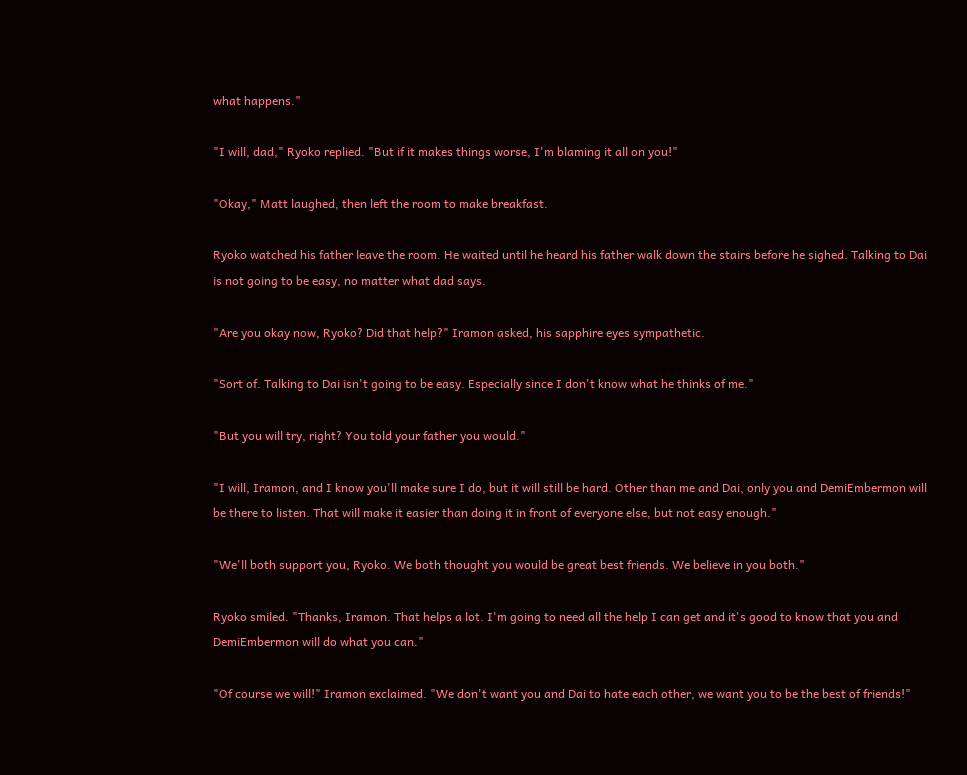what happens."

"I will, dad," Ryoko replied. "But if it makes things worse, I'm blaming it all on you!"

"Okay," Matt laughed, then left the room to make breakfast.

Ryoko watched his father leave the room. He waited until he heard his father walk down the stairs before he sighed. Talking to Dai is not going to be easy, no matter what dad says.

"Are you okay now, Ryoko? Did that help?" Iramon asked, his sapphire eyes sympathetic.

"Sort of. Talking to Dai isn't going to be easy. Especially since I don't know what he thinks of me."

"But you will try, right? You told your father you would."

"I will, Iramon, and I know you'll make sure I do, but it will still be hard. Other than me and Dai, only you and DemiEmbermon will be there to listen. That will make it easier than doing it in front of everyone else, but not easy enough."

"We'll both support you, Ryoko. We both thought you would be great best friends. We believe in you both."

Ryoko smiled. "Thanks, Iramon. That helps a lot. I'm going to need all the help I can get and it's good to know that you and DemiEmbermon will do what you can."

"Of course we will!" Iramon exclaimed. "We don't want you and Dai to hate each other, we want you to be the best of friends!"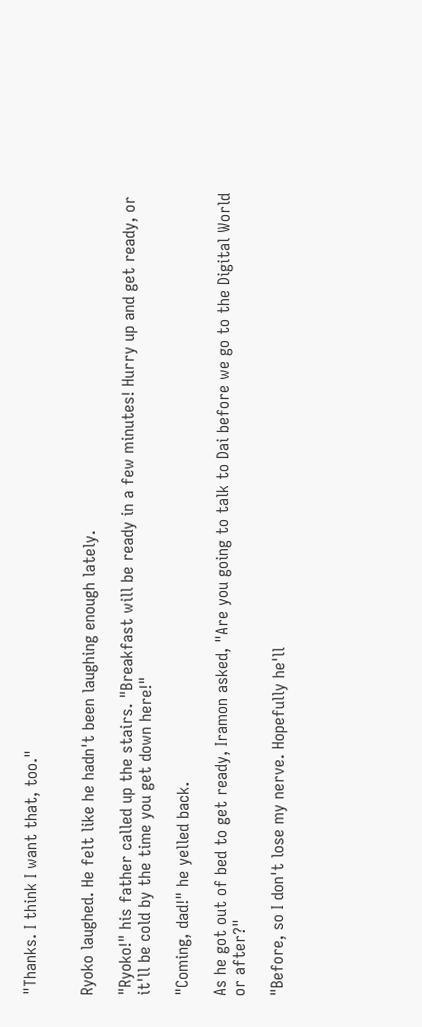"Thanks. I think I want that, too."


Ryoko laughed. He felt like he hadn't been laughing enough lately.

"Ryoko!" his father called up the stairs. "Breakfast will be ready in a few minutes! Hurry up and get ready, or it'll be cold by the time you get down here!"

"Coming, dad!" he yelled back.

As he got out of bed to get ready, Iramon asked, "Are you going to talk to Dai before we go to the Digital World or after?"

"Before, so I don't lose my nerve. Hopefully he'll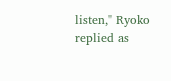listen," Ryoko replied as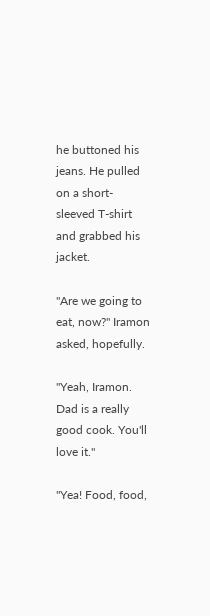he buttoned his jeans. He pulled on a short-sleeved T-shirt and grabbed his jacket.

"Are we going to eat, now?" Iramon asked, hopefully.

"Yeah, Iramon. Dad is a really good cook. You'll love it."

"Yea! Food, food,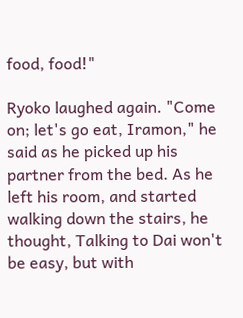food, food!"

Ryoko laughed again. "Come on; let's go eat, Iramon," he said as he picked up his partner from the bed. As he left his room, and started walking down the stairs, he thought, Talking to Dai won't be easy, but with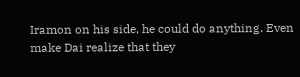Iramon on his side, he could do anything. Even make Dai realize that they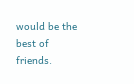would be the best of friends.